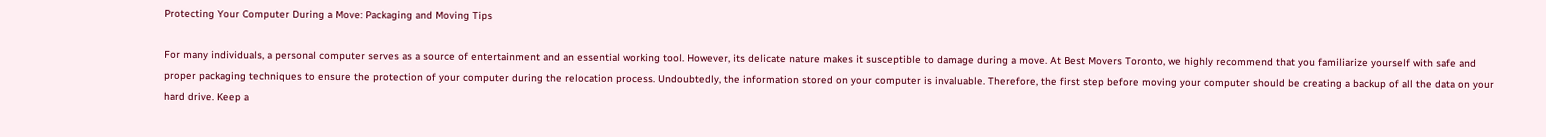Protecting Your Computer During a Move: Packaging and Moving Tips

For many individuals, a personal computer serves as a source of entertainment and an essential working tool. However, its delicate nature makes it susceptible to damage during a move. At Best Movers Toronto, we highly recommend that you familiarize yourself with safe and proper packaging techniques to ensure the protection of your computer during the relocation process. Undoubtedly, the information stored on your computer is invaluable. Therefore, the first step before moving your computer should be creating a backup of all the data on your hard drive. Keep a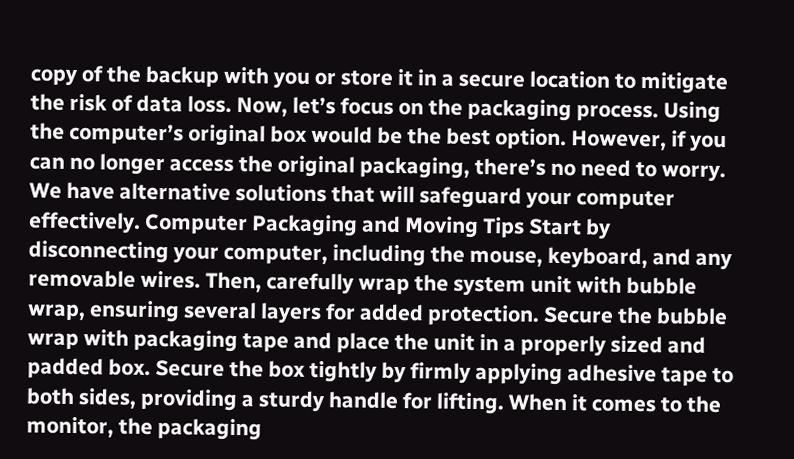copy of the backup with you or store it in a secure location to mitigate the risk of data loss. Now, let’s focus on the packaging process. Using the computer’s original box would be the best option. However, if you can no longer access the original packaging, there’s no need to worry. We have alternative solutions that will safeguard your computer effectively. Computer Packaging and Moving Tips Start by disconnecting your computer, including the mouse, keyboard, and any removable wires. Then, carefully wrap the system unit with bubble wrap, ensuring several layers for added protection. Secure the bubble wrap with packaging tape and place the unit in a properly sized and padded box. Secure the box tightly by firmly applying adhesive tape to both sides, providing a sturdy handle for lifting. When it comes to the monitor, the packaging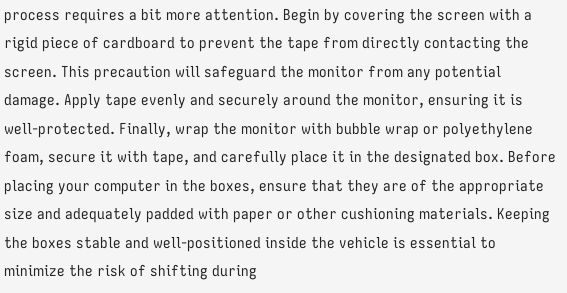process requires a bit more attention. Begin by covering the screen with a rigid piece of cardboard to prevent the tape from directly contacting the screen. This precaution will safeguard the monitor from any potential damage. Apply tape evenly and securely around the monitor, ensuring it is well-protected. Finally, wrap the monitor with bubble wrap or polyethylene foam, secure it with tape, and carefully place it in the designated box. Before placing your computer in the boxes, ensure that they are of the appropriate size and adequately padded with paper or other cushioning materials. Keeping the boxes stable and well-positioned inside the vehicle is essential to minimize the risk of shifting during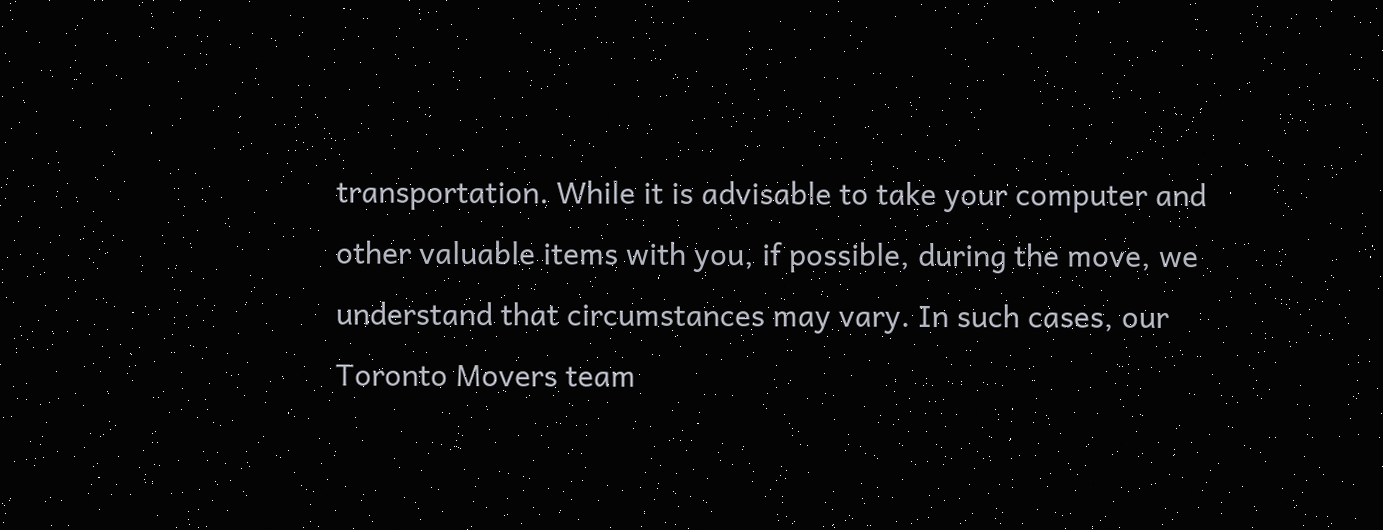transportation. While it is advisable to take your computer and other valuable items with you, if possible, during the move, we understand that circumstances may vary. In such cases, our Toronto Movers team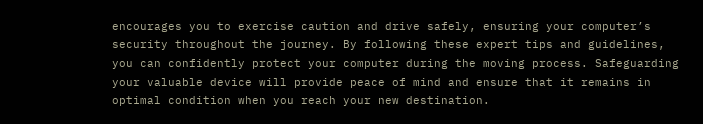encourages you to exercise caution and drive safely, ensuring your computer’s security throughout the journey. By following these expert tips and guidelines, you can confidently protect your computer during the moving process. Safeguarding your valuable device will provide peace of mind and ensure that it remains in optimal condition when you reach your new destination.